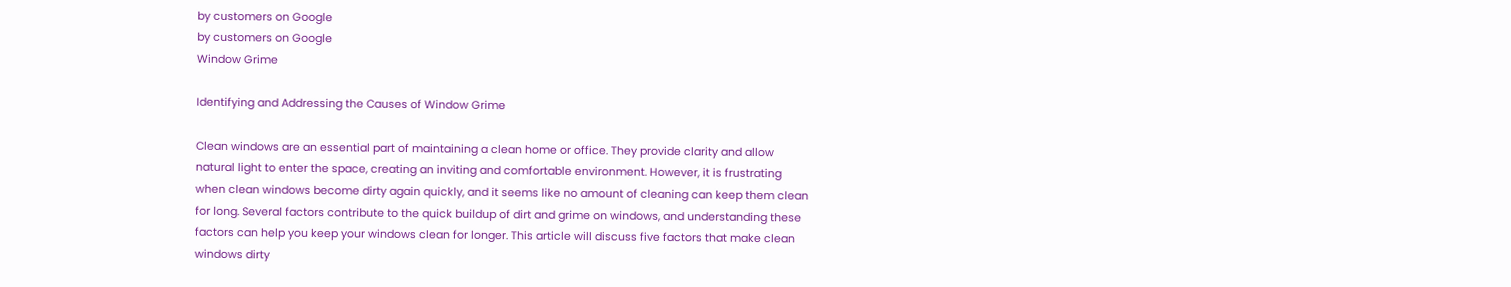by customers on Google
by customers on Google
Window Grime

Identifying and Addressing the Causes of Window Grime

Clean windows are an essential part of maintaining a clean home or office. They provide clarity and allow natural light to enter the space, creating an inviting and comfortable environment. However, it is frustrating when clean windows become dirty again quickly, and it seems like no amount of cleaning can keep them clean for long. Several factors contribute to the quick buildup of dirt and grime on windows, and understanding these factors can help you keep your windows clean for longer. This article will discuss five factors that make clean windows dirty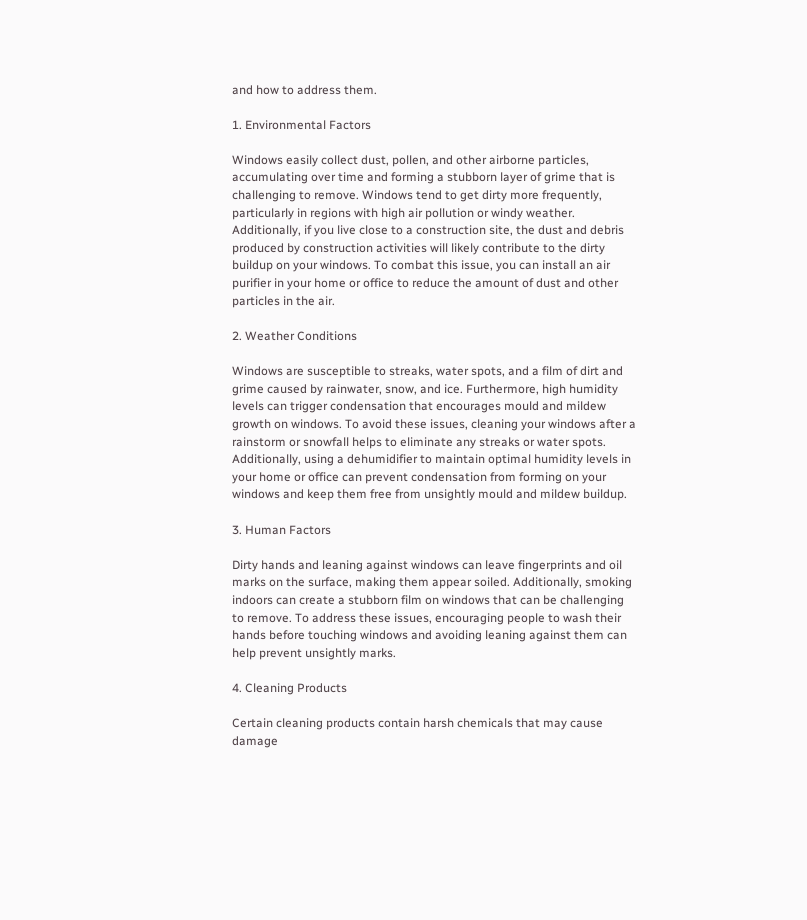and how to address them.

1. Environmental Factors

Windows easily collect dust, pollen, and other airborne particles, accumulating over time and forming a stubborn layer of grime that is challenging to remove. Windows tend to get dirty more frequently, particularly in regions with high air pollution or windy weather. Additionally, if you live close to a construction site, the dust and debris produced by construction activities will likely contribute to the dirty buildup on your windows. To combat this issue, you can install an air purifier in your home or office to reduce the amount of dust and other particles in the air.

2. Weather Conditions

Windows are susceptible to streaks, water spots, and a film of dirt and grime caused by rainwater, snow, and ice. Furthermore, high humidity levels can trigger condensation that encourages mould and mildew growth on windows. To avoid these issues, cleaning your windows after a rainstorm or snowfall helps to eliminate any streaks or water spots. Additionally, using a dehumidifier to maintain optimal humidity levels in your home or office can prevent condensation from forming on your windows and keep them free from unsightly mould and mildew buildup.

3. Human Factors

Dirty hands and leaning against windows can leave fingerprints and oil marks on the surface, making them appear soiled. Additionally, smoking indoors can create a stubborn film on windows that can be challenging to remove. To address these issues, encouraging people to wash their hands before touching windows and avoiding leaning against them can help prevent unsightly marks.

4. Cleaning Products

Certain cleaning products contain harsh chemicals that may cause damage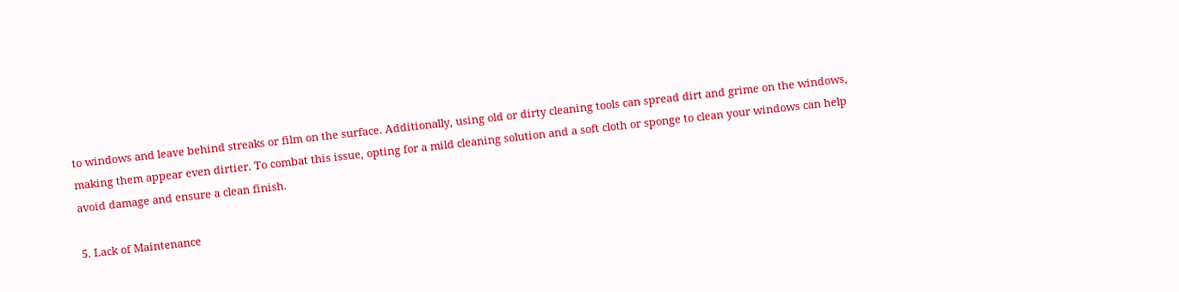to windows and leave behind streaks or film on the surface. Additionally, using old or dirty cleaning tools can spread dirt and grime on the windows, making them appear even dirtier. To combat this issue, opting for a mild cleaning solution and a soft cloth or sponge to clean your windows can help avoid damage and ensure a clean finish.

5. Lack of Maintenance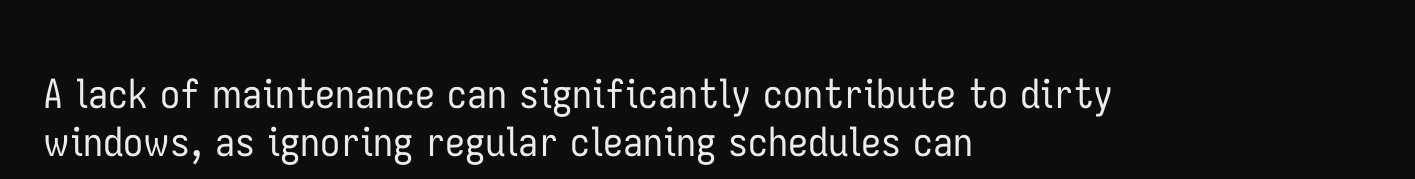A lack of maintenance can significantly contribute to dirty windows, as ignoring regular cleaning schedules can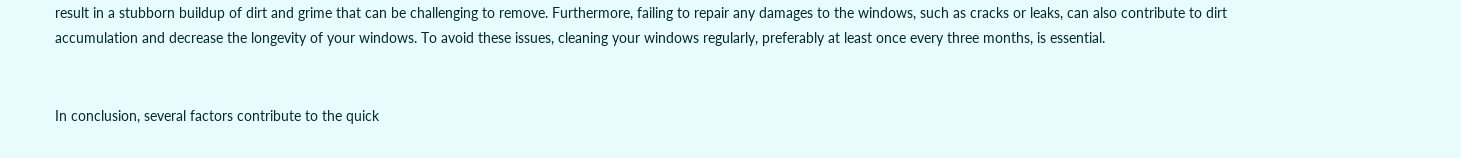result in a stubborn buildup of dirt and grime that can be challenging to remove. Furthermore, failing to repair any damages to the windows, such as cracks or leaks, can also contribute to dirt accumulation and decrease the longevity of your windows. To avoid these issues, cleaning your windows regularly, preferably at least once every three months, is essential.


In conclusion, several factors contribute to the quick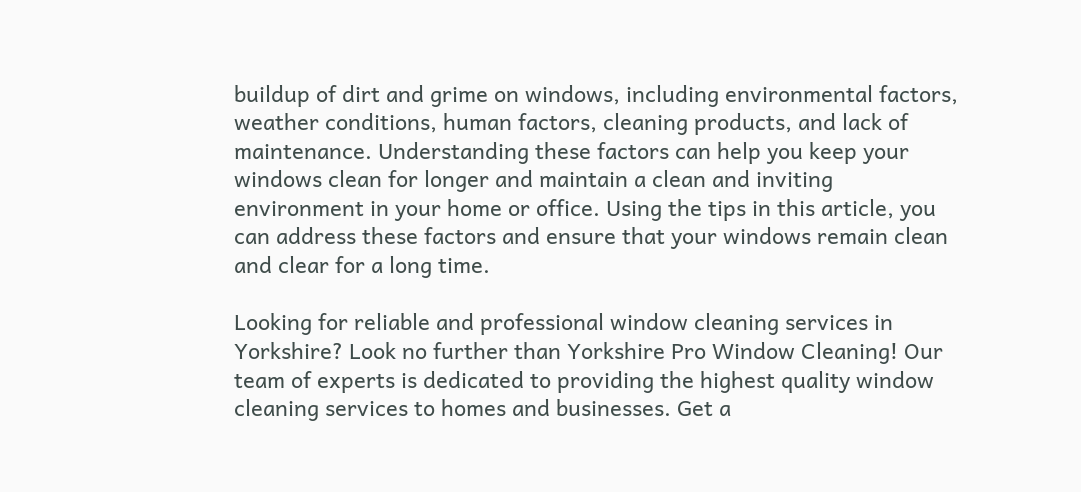buildup of dirt and grime on windows, including environmental factors, weather conditions, human factors, cleaning products, and lack of maintenance. Understanding these factors can help you keep your windows clean for longer and maintain a clean and inviting environment in your home or office. Using the tips in this article, you can address these factors and ensure that your windows remain clean and clear for a long time.

Looking for reliable and professional window cleaning services in Yorkshire? Look no further than Yorkshire Pro Window Cleaning! Our team of experts is dedicated to providing the highest quality window cleaning services to homes and businesses. Get a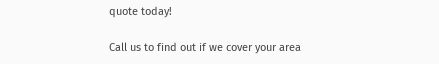quote today!

Call us to find out if we cover your area